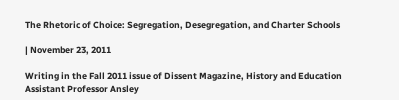The Rhetoric of Choice: Segregation, Desegregation, and Charter Schools

| November 23, 2011

Writing in the Fall 2011 issue of Dissent Magazine, History and Education Assistant Professor Ansley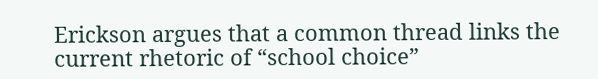Erickson argues that a common thread links the current rhetoric of “school choice”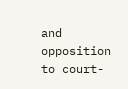and opposition to court-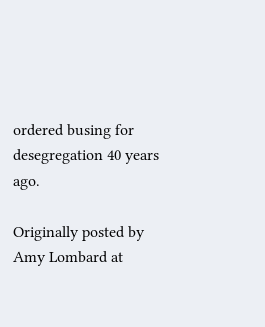ordered busing for desegregation 40 years ago.

Originally posted by Amy Lombard at